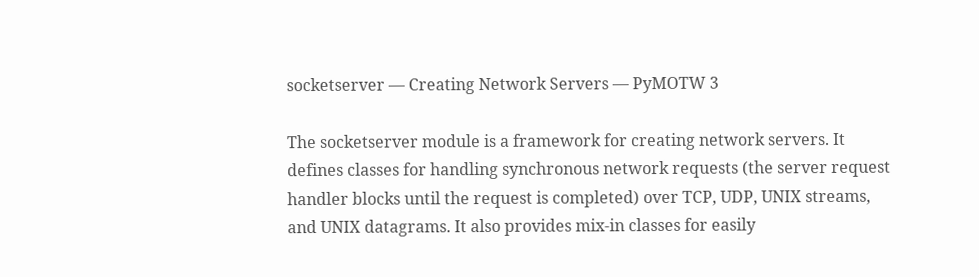socketserver — Creating Network Servers — PyMOTW 3

The socketserver module is a framework for creating network servers. It defines classes for handling synchronous network requests (the server request handler blocks until the request is completed) over TCP, UDP, UNIX streams, and UNIX datagrams. It also provides mix-in classes for easily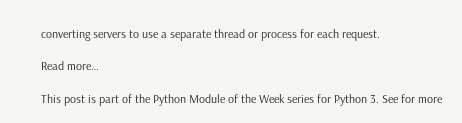converting servers to use a separate thread or process for each request.

Read more…

This post is part of the Python Module of the Week series for Python 3. See for more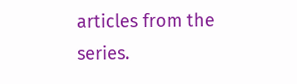articles from the series.